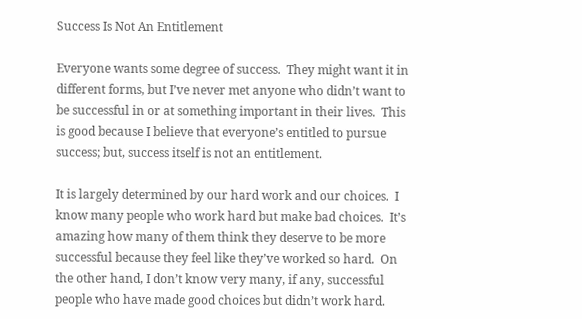Success Is Not An Entitlement

Everyone wants some degree of success.  They might want it in different forms, but I’ve never met anyone who didn’t want to be successful in or at something important in their lives.  This is good because I believe that everyone’s entitled to pursue success; but, success itself is not an entitlement.

It is largely determined by our hard work and our choices.  I know many people who work hard but make bad choices.  It’s amazing how many of them think they deserve to be more successful because they feel like they’ve worked so hard.  On the other hand, I don’t know very many, if any, successful people who have made good choices but didn’t work hard.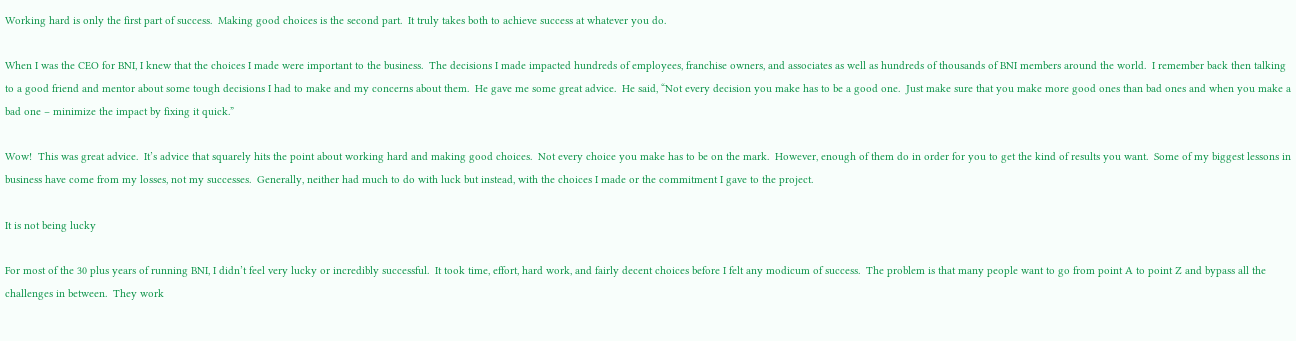Working hard is only the first part of success.  Making good choices is the second part.  It truly takes both to achieve success at whatever you do.

When I was the CEO for BNI, I knew that the choices I made were important to the business.  The decisions I made impacted hundreds of employees, franchise owners, and associates as well as hundreds of thousands of BNI members around the world.  I remember back then talking to a good friend and mentor about some tough decisions I had to make and my concerns about them.  He gave me some great advice.  He said, “Not every decision you make has to be a good one.  Just make sure that you make more good ones than bad ones and when you make a bad one – minimize the impact by fixing it quick.”

Wow!  This was great advice.  It’s advice that squarely hits the point about working hard and making good choices.  Not every choice you make has to be on the mark.  However, enough of them do in order for you to get the kind of results you want.  Some of my biggest lessons in business have come from my losses, not my successes.  Generally, neither had much to do with luck but instead, with the choices I made or the commitment I gave to the project.

It is not being lucky

For most of the 30 plus years of running BNI, I didn’t feel very lucky or incredibly successful.  It took time, effort, hard work, and fairly decent choices before I felt any modicum of success.  The problem is that many people want to go from point A to point Z and bypass all the challenges in between.  They work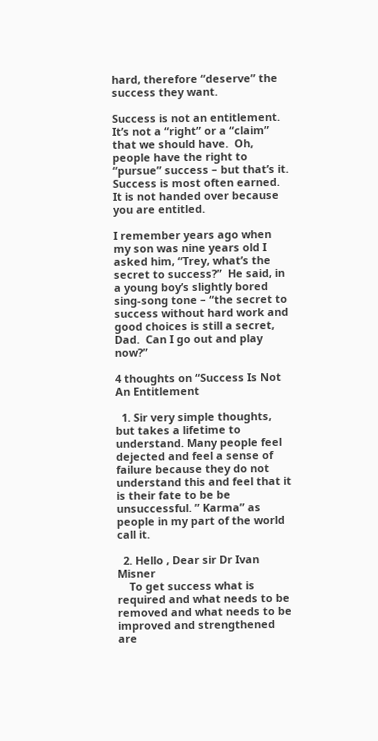hard, therefore “deserve” the success they want.

Success is not an entitlement.   It’s not a “right” or a “claim” that we should have.  Oh, people have the right to “pursue” success – but that’s it.  Success is most often earned. It is not handed over because you are entitled.

I remember years ago when my son was nine years old I asked him, “Trey, what’s the secret to success?”  He said, in a young boy’s slightly bored sing-song tone – “the secret to success without hard work and good choices is still a secret, Dad.  Can I go out and play now?”

4 thoughts on “Success Is Not An Entitlement

  1. Sir very simple thoughts, but takes a lifetime to understand. Many people feel dejected and feel a sense of failure because they do not understand this and feel that it is their fate to be be unsuccessful. ” Karma” as people in my part of the world call it.

  2. Hello , Dear sir Dr Ivan Misner
    To get success what is required and what needs to be removed and what needs to be improved and strengthened are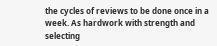the cycles of reviews to be done once in a week. As hardwork with strength and selecting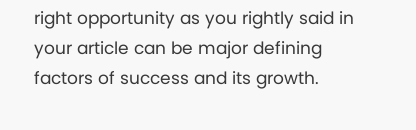right opportunity as you rightly said in your article can be major defining factors of success and its growth.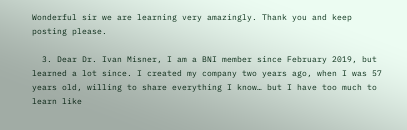Wonderful sir we are learning very amazingly. Thank you and keep posting please.

  3. Dear Dr. Ivan Misner, I am a BNI member since February 2019, but learned a lot since. I created my company two years ago, when I was 57 years old, willing to share everything I know… but I have too much to learn like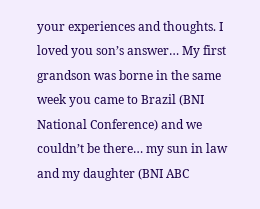your experiences and thoughts. I loved you son’s answer… My first grandson was borne in the same week you came to Brazil (BNI National Conference) and we couldn’t be there… my sun in law and my daughter (BNI ABC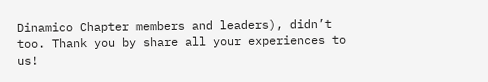Dinamico Chapter members and leaders), didn’t too. Thank you by share all your experiences to us!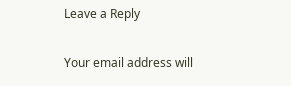Leave a Reply

Your email address will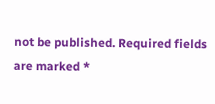not be published. Required fields are marked *